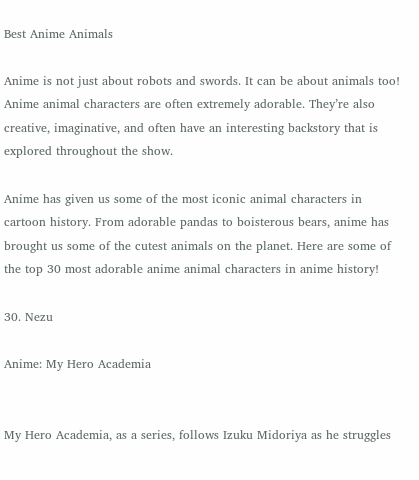Best Anime Animals

Anime is not just about robots and swords. It can be about animals too! Anime animal characters are often extremely adorable. They’re also creative, imaginative, and often have an interesting backstory that is explored throughout the show.

Anime has given us some of the most iconic animal characters in cartoon history. From adorable pandas to boisterous bears, anime has brought us some of the cutest animals on the planet. Here are some of the top 30 most adorable anime animal characters in anime history!

30. Nezu

Anime: My Hero Academia


My Hero Academia, as a series, follows Izuku Midoriya as he struggles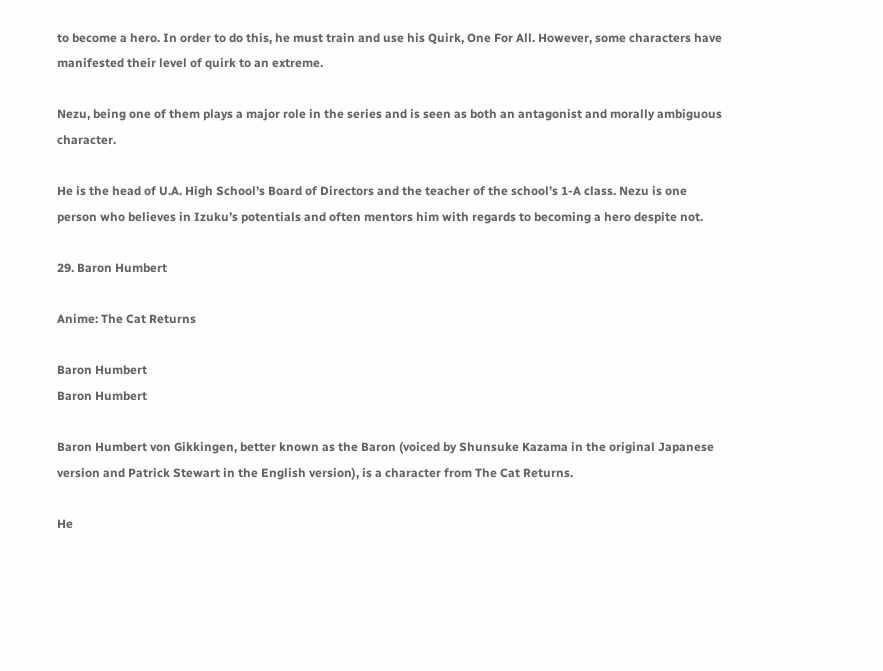to become a hero. In order to do this, he must train and use his Quirk, One For All. However, some characters have manifested their level of quirk to an extreme.

Nezu, being one of them plays a major role in the series and is seen as both an antagonist and morally ambiguous character.

He is the head of U.A. High School’s Board of Directors and the teacher of the school’s 1-A class. Nezu is one person who believes in Izuku’s potentials and often mentors him with regards to becoming a hero despite not.

29. Baron Humbert

Anime: The Cat Returns

Baron Humbert
Baron Humbert

Baron Humbert von Gikkingen, better known as the Baron (voiced by Shunsuke Kazama in the original Japanese version and Patrick Stewart in the English version), is a character from The Cat Returns.

He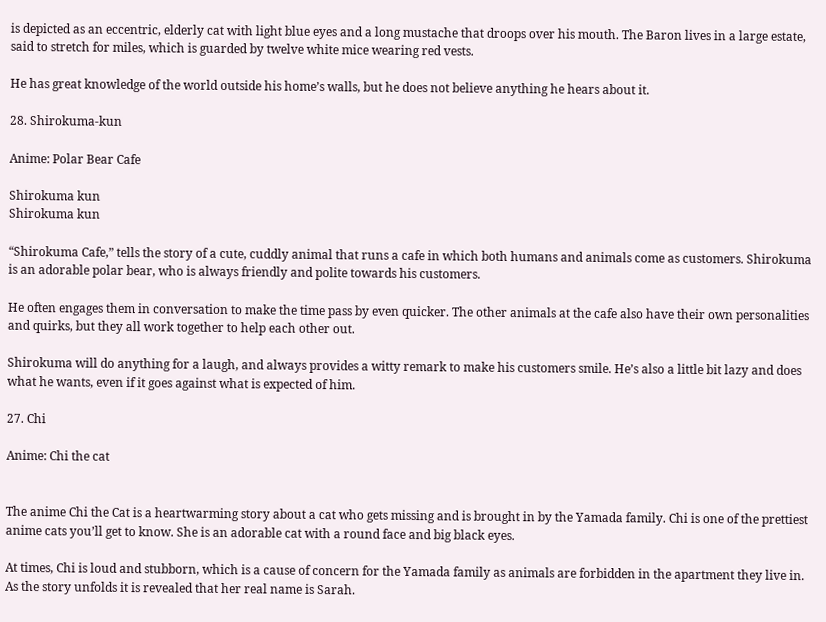is depicted as an eccentric, elderly cat with light blue eyes and a long mustache that droops over his mouth. The Baron lives in a large estate, said to stretch for miles, which is guarded by twelve white mice wearing red vests.

He has great knowledge of the world outside his home’s walls, but he does not believe anything he hears about it.

28. Shirokuma-kun

Anime: Polar Bear Cafe

Shirokuma kun
Shirokuma kun

“Shirokuma Cafe,” tells the story of a cute, cuddly animal that runs a cafe in which both humans and animals come as customers. Shirokuma is an adorable polar bear, who is always friendly and polite towards his customers.

He often engages them in conversation to make the time pass by even quicker. The other animals at the cafe also have their own personalities and quirks, but they all work together to help each other out.

Shirokuma will do anything for a laugh, and always provides a witty remark to make his customers smile. He’s also a little bit lazy and does what he wants, even if it goes against what is expected of him.

27. Chi

Anime: Chi the cat


The anime Chi the Cat is a heartwarming story about a cat who gets missing and is brought in by the Yamada family. Chi is one of the prettiest anime cats you’ll get to know. She is an adorable cat with a round face and big black eyes.

At times, Chi is loud and stubborn, which is a cause of concern for the Yamada family as animals are forbidden in the apartment they live in. As the story unfolds it is revealed that her real name is Sarah.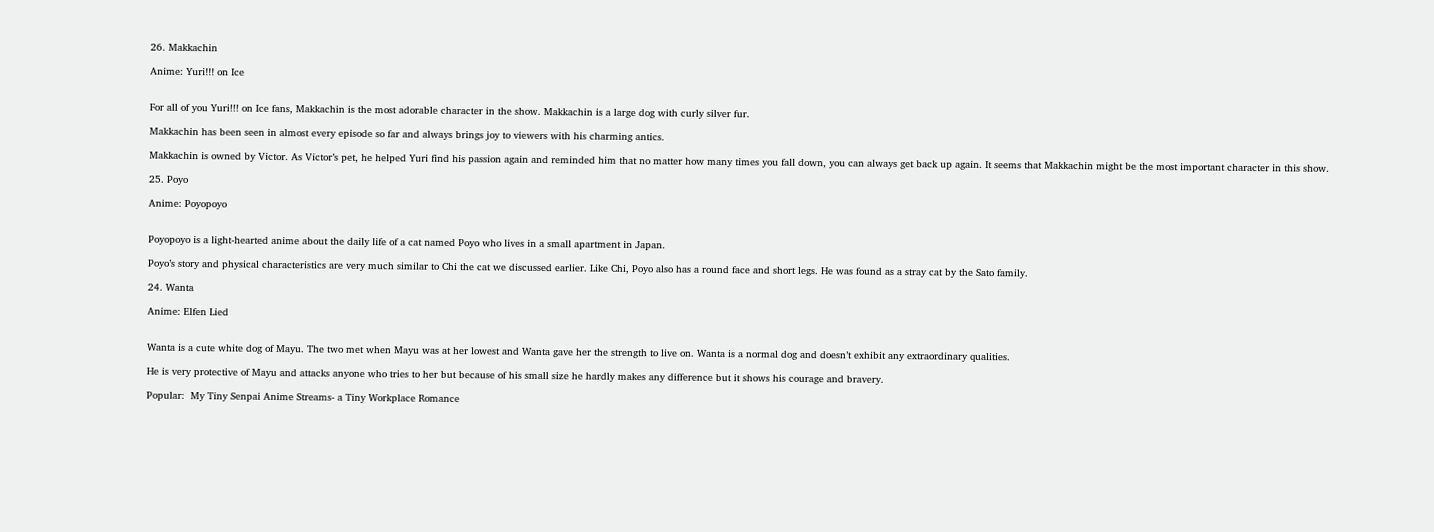26. Makkachin

Anime: Yuri!!! on Ice


For all of you Yuri!!! on Ice fans, Makkachin is the most adorable character in the show. Makkachin is a large dog with curly silver fur.

Makkachin has been seen in almost every episode so far and always brings joy to viewers with his charming antics.

Makkachin is owned by Victor. As Victor’s pet, he helped Yuri find his passion again and reminded him that no matter how many times you fall down, you can always get back up again. It seems that Makkachin might be the most important character in this show.

25. Poyo

Anime: Poyopoyo


Poyopoyo is a light-hearted anime about the daily life of a cat named Poyo who lives in a small apartment in Japan.

Poyo’s story and physical characteristics are very much similar to Chi the cat we discussed earlier. Like Chi, Poyo also has a round face and short legs. He was found as a stray cat by the Sato family.

24. Wanta

Anime: Elfen Lied


Wanta is a cute white dog of Mayu. The two met when Mayu was at her lowest and Wanta gave her the strength to live on. Wanta is a normal dog and doesn’t exhibit any extraordinary qualities.

He is very protective of Mayu and attacks anyone who tries to her but because of his small size he hardly makes any difference but it shows his courage and bravery.

Popular:  My Tiny Senpai Anime Streams- a Tiny Workplace Romance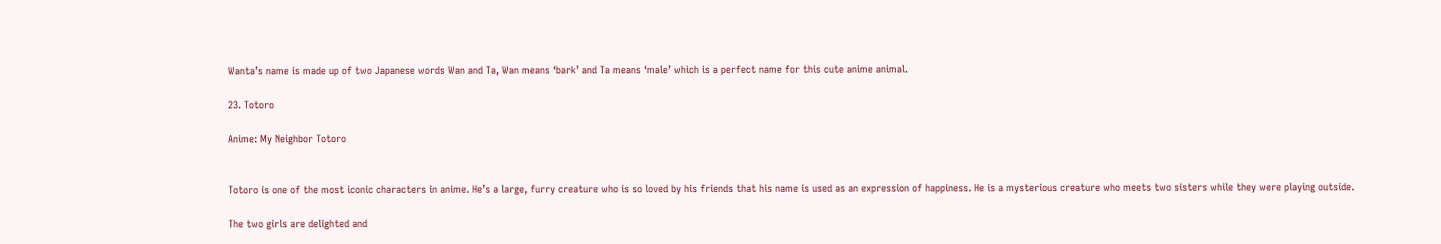Wanta’s name is made up of two Japanese words Wan and Ta, Wan means ‘bark’ and Ta means ‘male’ which is a perfect name for this cute anime animal.

23. Totoro

Anime: My Neighbor Totoro


Totoro is one of the most iconic characters in anime. He’s a large, furry creature who is so loved by his friends that his name is used as an expression of happiness. He is a mysterious creature who meets two sisters while they were playing outside.

The two girls are delighted and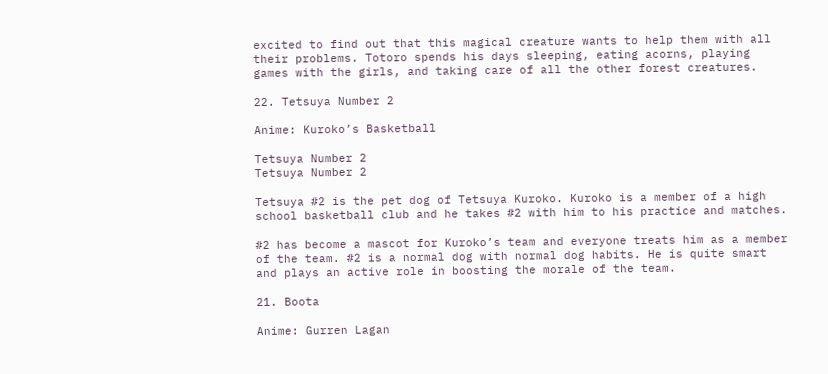excited to find out that this magical creature wants to help them with all their problems. Totoro spends his days sleeping, eating acorns, playing games with the girls, and taking care of all the other forest creatures.

22. Tetsuya Number 2

Anime: Kuroko’s Basketball

Tetsuya Number 2
Tetsuya Number 2

Tetsuya #2 is the pet dog of Tetsuya Kuroko. Kuroko is a member of a high school basketball club and he takes #2 with him to his practice and matches.

#2 has become a mascot for Kuroko’s team and everyone treats him as a member of the team. #2 is a normal dog with normal dog habits. He is quite smart and plays an active role in boosting the morale of the team.

21. Boota

Anime: Gurren Lagan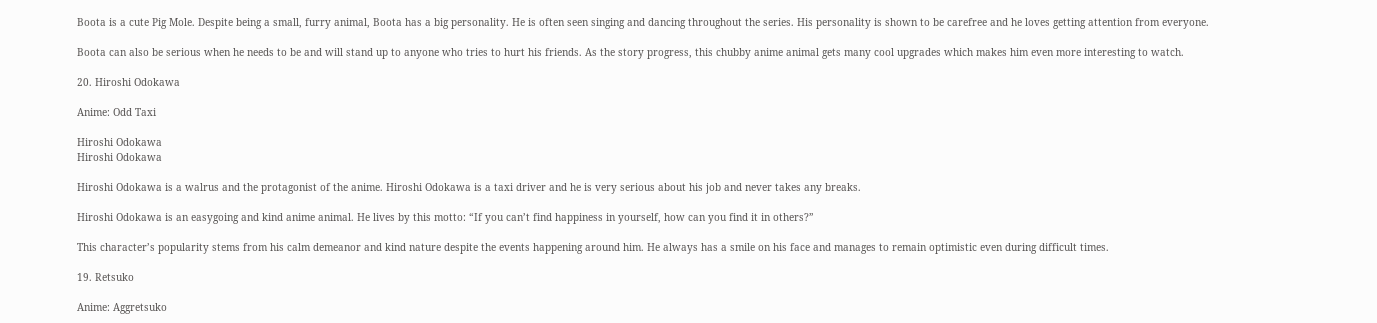Boota is a cute Pig Mole. Despite being a small, furry animal, Boota has a big personality. He is often seen singing and dancing throughout the series. His personality is shown to be carefree and he loves getting attention from everyone.

Boota can also be serious when he needs to be and will stand up to anyone who tries to hurt his friends. As the story progress, this chubby anime animal gets many cool upgrades which makes him even more interesting to watch.

20. Hiroshi Odokawa

Anime: Odd Taxi

Hiroshi Odokawa
Hiroshi Odokawa

Hiroshi Odokawa is a walrus and the protagonist of the anime. Hiroshi Odokawa is a taxi driver and he is very serious about his job and never takes any breaks.

Hiroshi Odokawa is an easygoing and kind anime animal. He lives by this motto: “If you can’t find happiness in yourself, how can you find it in others?”

This character’s popularity stems from his calm demeanor and kind nature despite the events happening around him. He always has a smile on his face and manages to remain optimistic even during difficult times.

19. Retsuko

Anime: Aggretsuko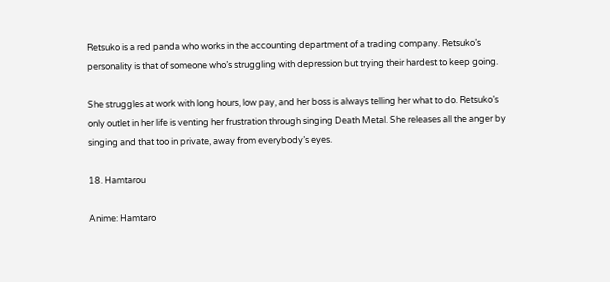Retsuko is a red panda who works in the accounting department of a trading company. Retsuko’s personality is that of someone who’s struggling with depression but trying their hardest to keep going.

She struggles at work with long hours, low pay, and her boss is always telling her what to do. Retsuko’s only outlet in her life is venting her frustration through singing Death Metal. She releases all the anger by singing and that too in private, away from everybody’s eyes.

18. Hamtarou

Anime: Hamtaro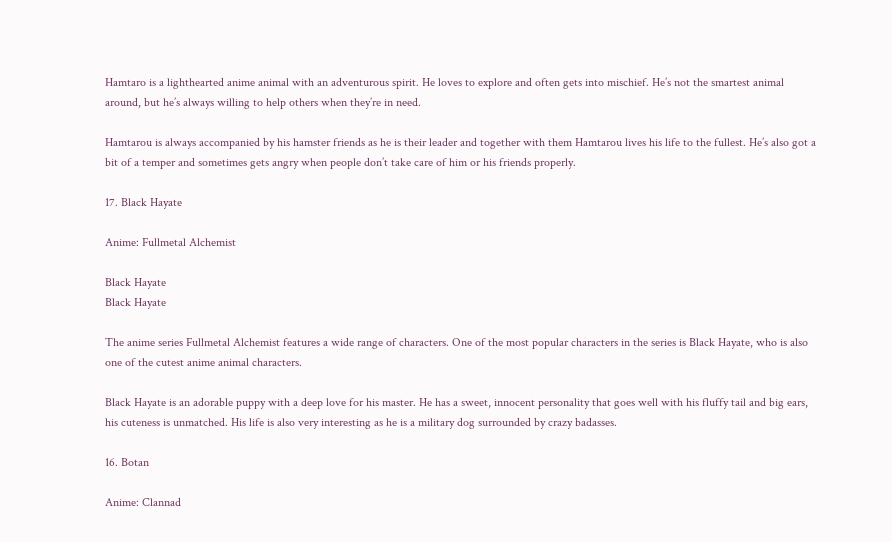Hamtaro is a lighthearted anime animal with an adventurous spirit. He loves to explore and often gets into mischief. He’s not the smartest animal around, but he’s always willing to help others when they’re in need.

Hamtarou is always accompanied by his hamster friends as he is their leader and together with them Hamtarou lives his life to the fullest. He’s also got a bit of a temper and sometimes gets angry when people don’t take care of him or his friends properly.

17. Black Hayate

Anime: Fullmetal Alchemist

Black Hayate
Black Hayate

The anime series Fullmetal Alchemist features a wide range of characters. One of the most popular characters in the series is Black Hayate, who is also one of the cutest anime animal characters.

Black Hayate is an adorable puppy with a deep love for his master. He has a sweet, innocent personality that goes well with his fluffy tail and big ears, his cuteness is unmatched. His life is also very interesting as he is a military dog surrounded by crazy badasses.

16. Botan

Anime: Clannad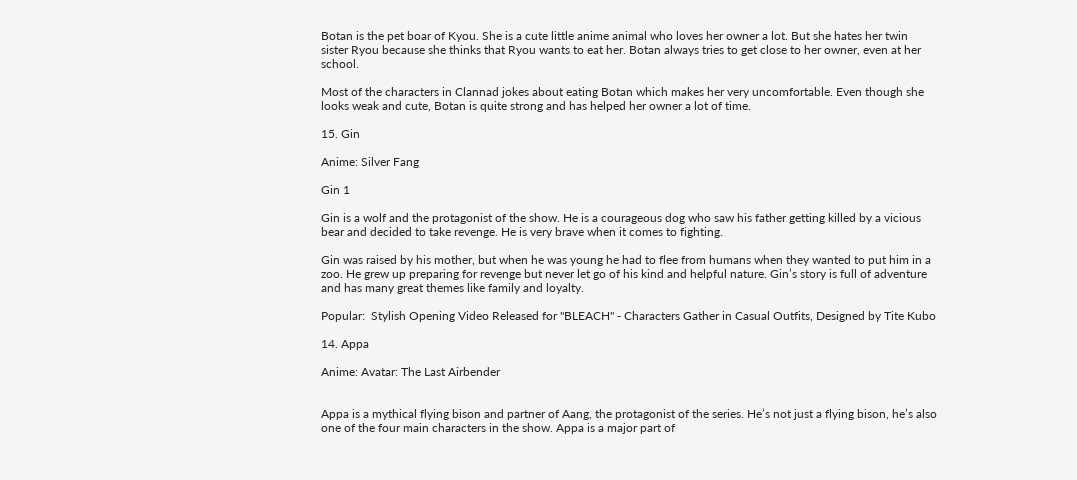Botan is the pet boar of Kyou. She is a cute little anime animal who loves her owner a lot. But she hates her twin sister Ryou because she thinks that Ryou wants to eat her. Botan always tries to get close to her owner, even at her school.

Most of the characters in Clannad jokes about eating Botan which makes her very uncomfortable. Even though she looks weak and cute, Botan is quite strong and has helped her owner a lot of time.

15. Gin

Anime: Silver Fang

Gin 1

Gin is a wolf and the protagonist of the show. He is a courageous dog who saw his father getting killed by a vicious bear and decided to take revenge. He is very brave when it comes to fighting.

Gin was raised by his mother, but when he was young he had to flee from humans when they wanted to put him in a zoo. He grew up preparing for revenge but never let go of his kind and helpful nature. Gin’s story is full of adventure and has many great themes like family and loyalty.

Popular:  Stylish Opening Video Released for "BLEACH" - Characters Gather in Casual Outfits, Designed by Tite Kubo

14. Appa

Anime: Avatar: The Last Airbender


Appa is a mythical flying bison and partner of Aang, the protagonist of the series. He’s not just a flying bison, he’s also one of the four main characters in the show. Appa is a major part of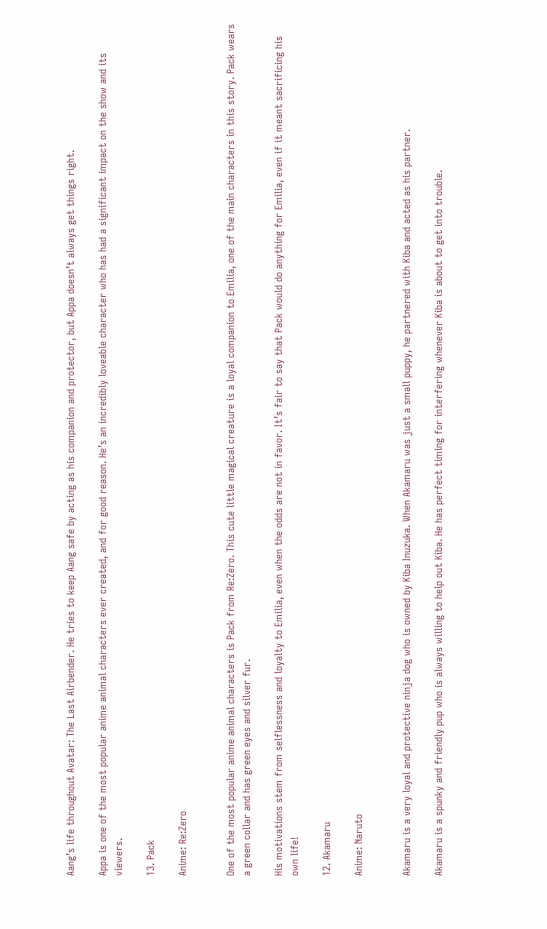Aang’s life throughout Avatar: The Last Airbender. He tries to keep Aang safe by acting as his companion and protector, but Appa doesn’t always get things right.

Appa is one of the most popular anime animal characters ever created, and for good reason. He’s an incredibly loveable character who has had a significant impact on the show and its viewers.

13. Pack

Anime: Re:Zero


One of the most popular anime animal characters is Pack from Re:Zero. This cute little magical creature is a loyal companion to Emilia, one of the main characters in this story. Pack wears a green collar and has green eyes and silver fur.

His motivations stem from selflessness and loyalty to Emilia, even when the odds are not in favor. It’s fair to say that Pack would do anything for Emilia, even if it meant sacrificing his own life!

12. Akamaru

Anime: Naruto


Akamaru is a very loyal and protective ninja dog who is owned by Kiba Inuzuka. When Akamaru was just a small puppy, he partnered with Kiba and acted as his partner.

Akamaru is a spunky and friendly pup who is always willing to help out Kiba. He has perfect timing for interfering whenever Kiba is about to get into trouble.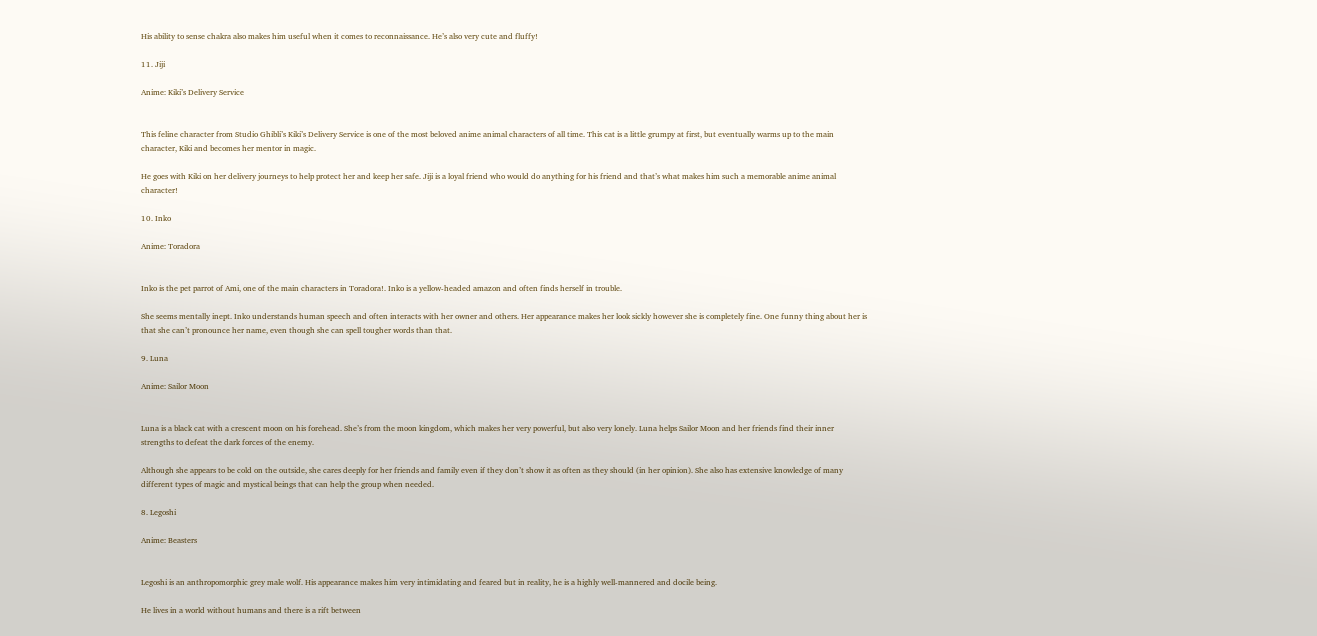His ability to sense chakra also makes him useful when it comes to reconnaissance. He’s also very cute and fluffy!

11. Jiji

Anime: Kiki’s Delivery Service


This feline character from Studio Ghibli’s Kiki’s Delivery Service is one of the most beloved anime animal characters of all time. This cat is a little grumpy at first, but eventually warms up to the main character, Kiki and becomes her mentor in magic.

He goes with Kiki on her delivery journeys to help protect her and keep her safe. Jiji is a loyal friend who would do anything for his friend and that’s what makes him such a memorable anime animal character!

10. Inko

Anime: Toradora


Inko is the pet parrot of Ami, one of the main characters in Toradora!. Inko is a yellow-headed amazon and often finds herself in trouble.

She seems mentally inept. Inko understands human speech and often interacts with her owner and others. Her appearance makes her look sickly however she is completely fine. One funny thing about her is that she can’t pronounce her name, even though she can spell tougher words than that.

9. Luna

Anime: Sailor Moon


Luna is a black cat with a crescent moon on his forehead. She’s from the moon kingdom, which makes her very powerful, but also very lonely. Luna helps Sailor Moon and her friends find their inner strengths to defeat the dark forces of the enemy.

Although she appears to be cold on the outside, she cares deeply for her friends and family even if they don’t show it as often as they should (in her opinion). She also has extensive knowledge of many different types of magic and mystical beings that can help the group when needed.

8. Legoshi

Anime: Beasters


Legoshi is an anthropomorphic grey male wolf. His appearance makes him very intimidating and feared but in reality, he is a highly well-mannered and docile being.

He lives in a world without humans and there is a rift between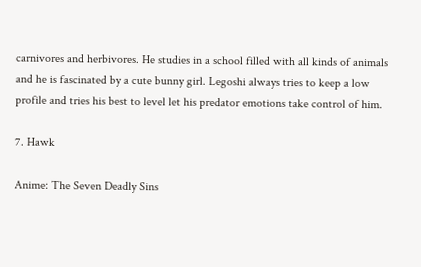carnivores and herbivores. He studies in a school filled with all kinds of animals and he is fascinated by a cute bunny girl. Legoshi always tries to keep a low profile and tries his best to level let his predator emotions take control of him.

7. Hawk

Anime: The Seven Deadly Sins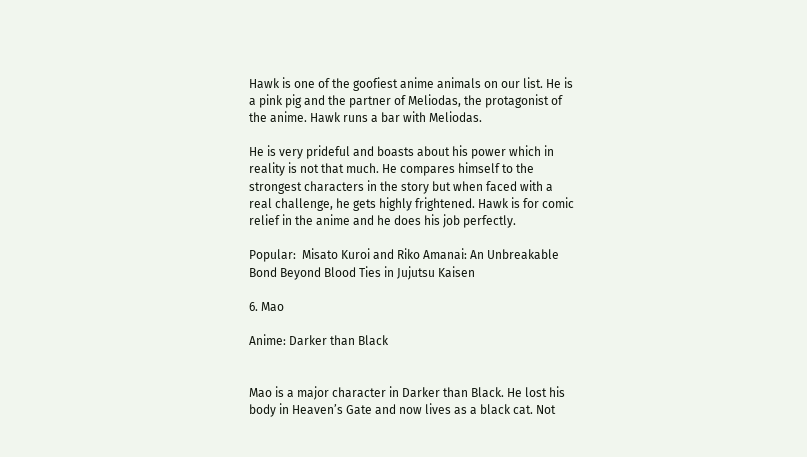Hawk is one of the goofiest anime animals on our list. He is a pink pig and the partner of Meliodas, the protagonist of the anime. Hawk runs a bar with Meliodas.

He is very prideful and boasts about his power which in reality is not that much. He compares himself to the strongest characters in the story but when faced with a real challenge, he gets highly frightened. Hawk is for comic relief in the anime and he does his job perfectly.

Popular:  Misato Kuroi and Riko Amanai: An Unbreakable Bond Beyond Blood Ties in Jujutsu Kaisen

6. Mao

Anime: Darker than Black


Mao is a major character in Darker than Black. He lost his body in Heaven’s Gate and now lives as a black cat. Not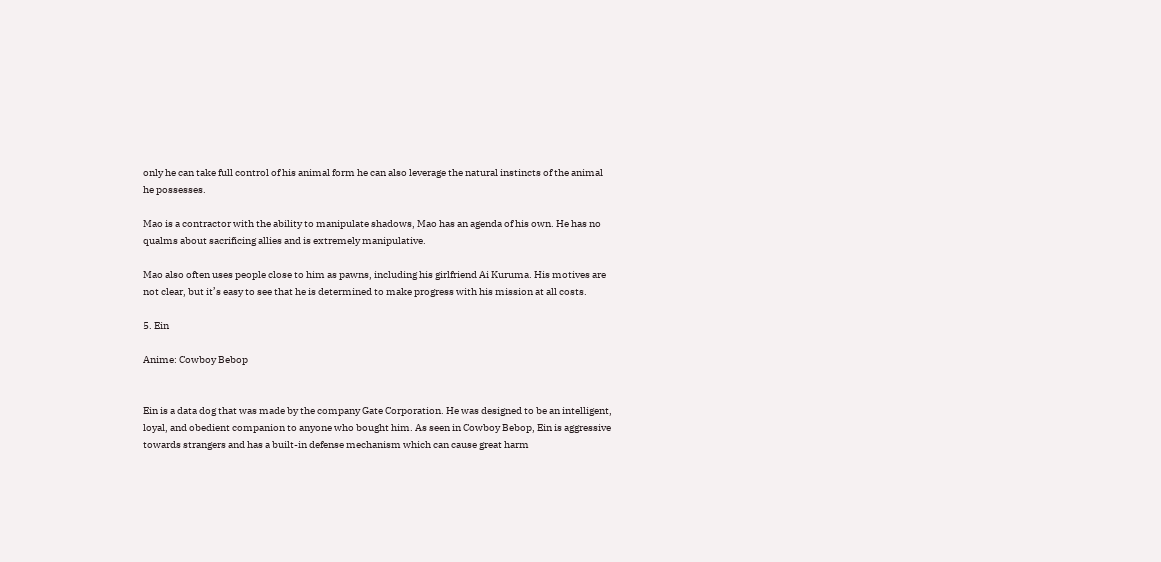only he can take full control of his animal form he can also leverage the natural instincts of the animal he possesses.

Mao is a contractor with the ability to manipulate shadows, Mao has an agenda of his own. He has no qualms about sacrificing allies and is extremely manipulative.

Mao also often uses people close to him as pawns, including his girlfriend Ai Kuruma. His motives are not clear, but it’s easy to see that he is determined to make progress with his mission at all costs.

5. Ein

Anime: Cowboy Bebop


Ein is a data dog that was made by the company Gate Corporation. He was designed to be an intelligent, loyal, and obedient companion to anyone who bought him. As seen in Cowboy Bebop, Ein is aggressive towards strangers and has a built-in defense mechanism which can cause great harm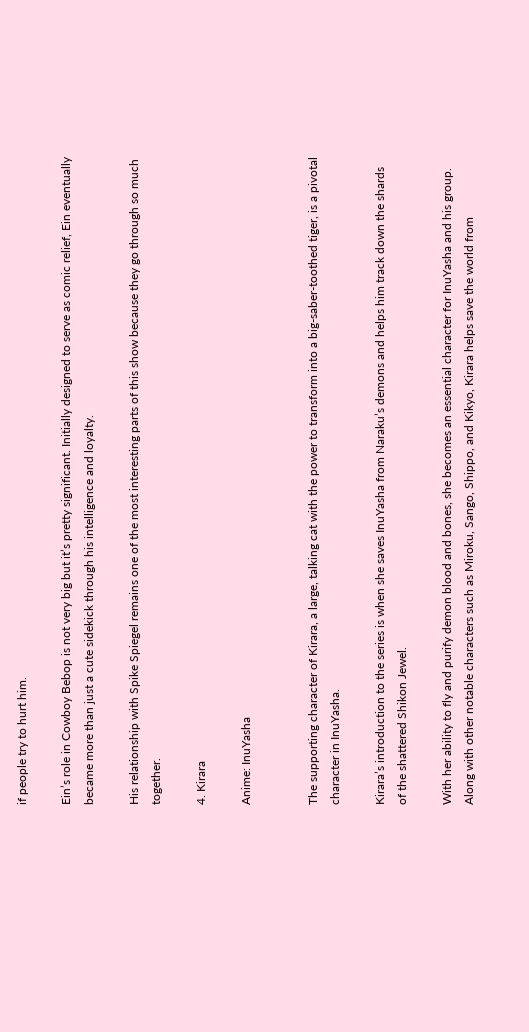if people try to hurt him.

Ein’s role in Cowboy Bebop is not very big but it’s pretty significant. Initially designed to serve as comic relief, Ein eventually became more than just a cute sidekick through his intelligence and loyalty.

His relationship with Spike Spiegel remains one of the most interesting parts of this show because they go through so much together.

4. Kirara

Anime: InuYasha


The supporting character of Kirara, a large, talking cat with the power to transform into a big-saber-toothed tiger, is a pivotal character in InuYasha.

Kirara’s introduction to the series is when she saves InuYasha from Naraku’s demons and helps him track down the shards of the shattered Shikon Jewel.

With her ability to fly and purify demon blood and bones, she becomes an essential character for InuYasha and his group. Along with other notable characters such as Miroku, Sango, Shippo, and Kikyo, Kirara helps save the world from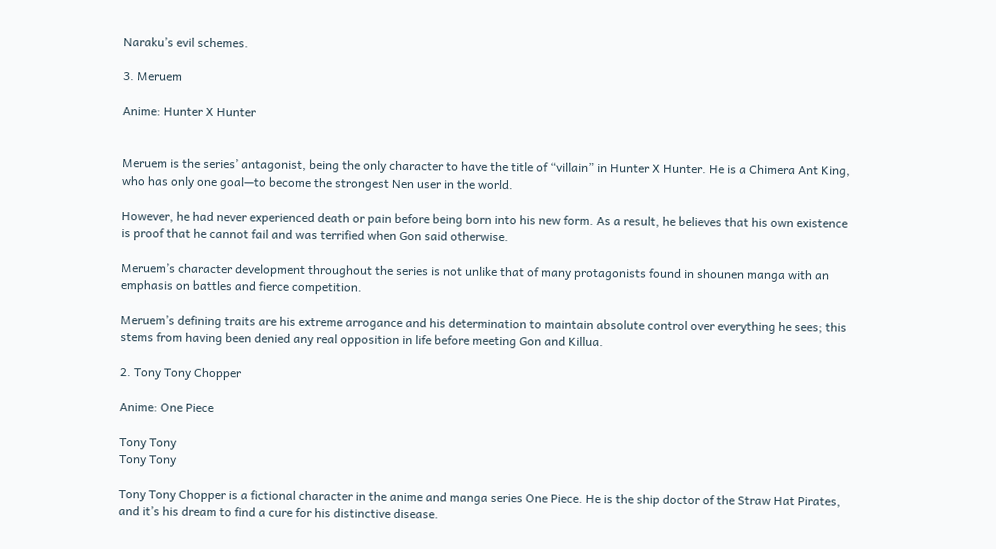Naraku’s evil schemes.

3. Meruem

Anime: Hunter X Hunter


Meruem is the series’ antagonist, being the only character to have the title of “villain” in Hunter X Hunter. He is a Chimera Ant King, who has only one goal—to become the strongest Nen user in the world.

However, he had never experienced death or pain before being born into his new form. As a result, he believes that his own existence is proof that he cannot fail and was terrified when Gon said otherwise.

Meruem’s character development throughout the series is not unlike that of many protagonists found in shounen manga with an emphasis on battles and fierce competition.

Meruem’s defining traits are his extreme arrogance and his determination to maintain absolute control over everything he sees; this stems from having been denied any real opposition in life before meeting Gon and Killua.

2. Tony Tony Chopper

Anime: One Piece

Tony Tony
Tony Tony

Tony Tony Chopper is a fictional character in the anime and manga series One Piece. He is the ship doctor of the Straw Hat Pirates, and it’s his dream to find a cure for his distinctive disease.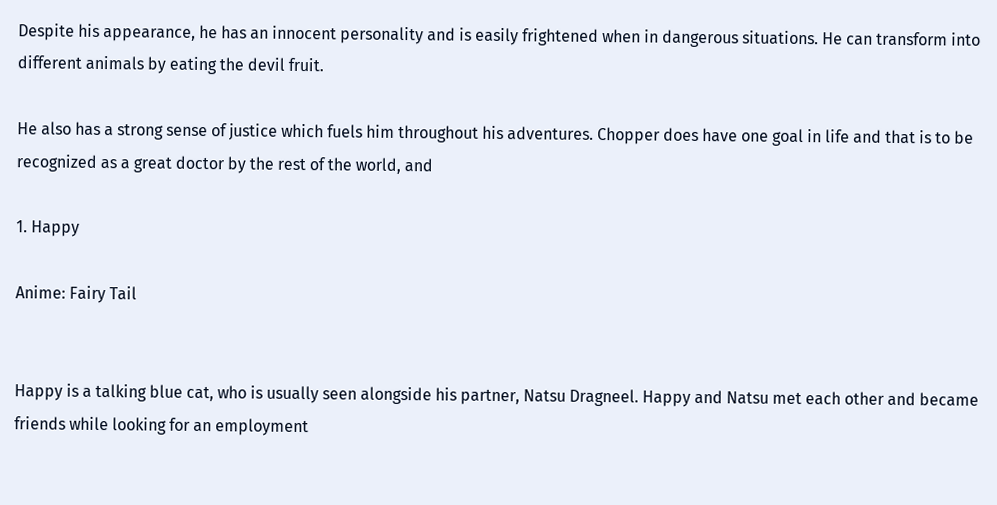Despite his appearance, he has an innocent personality and is easily frightened when in dangerous situations. He can transform into different animals by eating the devil fruit.

He also has a strong sense of justice which fuels him throughout his adventures. Chopper does have one goal in life and that is to be recognized as a great doctor by the rest of the world, and

1. Happy

Anime: Fairy Tail


Happy is a talking blue cat, who is usually seen alongside his partner, Natsu Dragneel. Happy and Natsu met each other and became friends while looking for an employment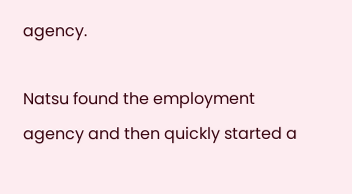agency.

Natsu found the employment agency and then quickly started a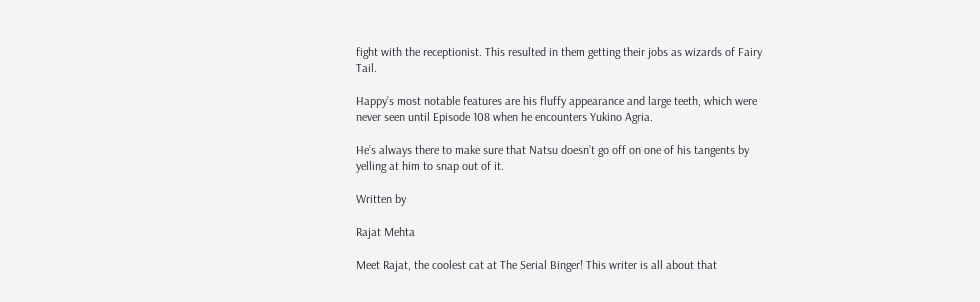fight with the receptionist. This resulted in them getting their jobs as wizards of Fairy Tail.

Happy’s most notable features are his fluffy appearance and large teeth, which were never seen until Episode 108 when he encounters Yukino Agria.

He’s always there to make sure that Natsu doesn’t go off on one of his tangents by yelling at him to snap out of it.

Written by

Rajat Mehta

Meet Rajat, the coolest cat at The Serial Binger! This writer is all about that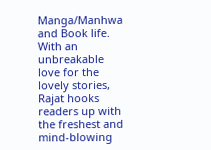Manga/Manhwa and Book life. With an unbreakable love for the lovely stories, Rajat hooks readers up with the freshest and mind-blowing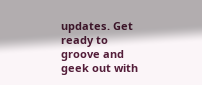updates. Get ready to groove and geek out with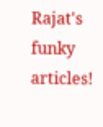Rajat's funky articles!